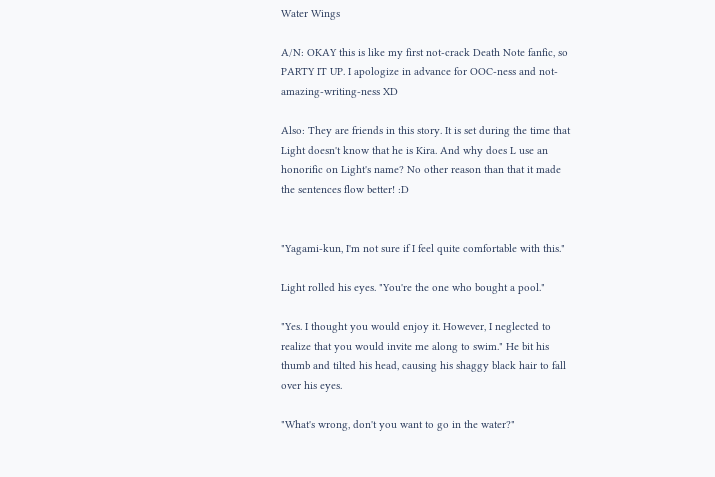Water Wings

A/N: OKAY this is like my first not-crack Death Note fanfic, so PARTY IT UP. I apologize in advance for OOC-ness and not-amazing-writing-ness XD

Also: They are friends in this story. It is set during the time that Light doesn't know that he is Kira. And why does L use an honorific on Light's name? No other reason than that it made the sentences flow better! :D


"Yagami-kun, I'm not sure if I feel quite comfortable with this."

Light rolled his eyes. "You're the one who bought a pool."

"Yes. I thought you would enjoy it. However, I neglected to realize that you would invite me along to swim." He bit his thumb and tilted his head, causing his shaggy black hair to fall over his eyes.

"What's wrong, don't you want to go in the water?"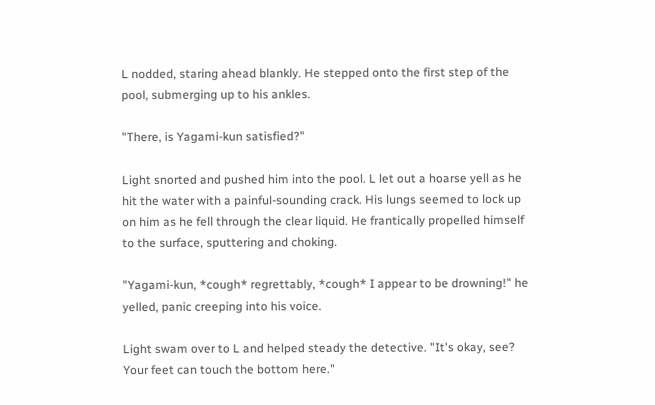L nodded, staring ahead blankly. He stepped onto the first step of the pool, submerging up to his ankles.

"There, is Yagami-kun satisfied?"

Light snorted and pushed him into the pool. L let out a hoarse yell as he hit the water with a painful-sounding crack. His lungs seemed to lock up on him as he fell through the clear liquid. He frantically propelled himself to the surface, sputtering and choking.

"Yagami-kun, *cough* regrettably, *cough* I appear to be drowning!" he yelled, panic creeping into his voice.

Light swam over to L and helped steady the detective. "It's okay, see? Your feet can touch the bottom here."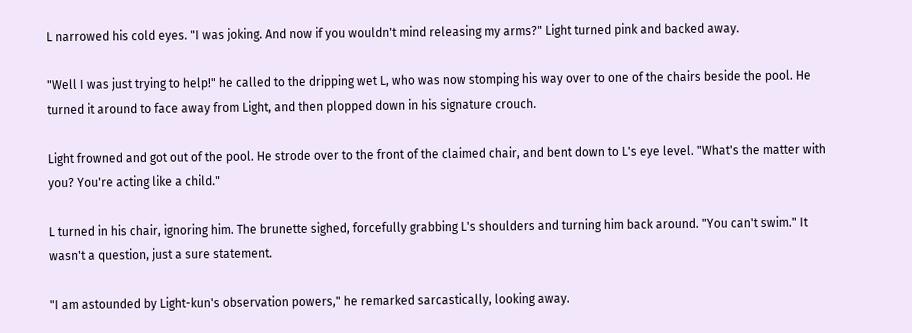L narrowed his cold eyes. "I was joking. And now if you wouldn't mind releasing my arms?" Light turned pink and backed away.

"Well I was just trying to help!" he called to the dripping wet L, who was now stomping his way over to one of the chairs beside the pool. He turned it around to face away from Light, and then plopped down in his signature crouch.

Light frowned and got out of the pool. He strode over to the front of the claimed chair, and bent down to L's eye level. "What's the matter with you? You're acting like a child."

L turned in his chair, ignoring him. The brunette sighed, forcefully grabbing L's shoulders and turning him back around. "You can't swim." It wasn't a question, just a sure statement.

"I am astounded by Light-kun's observation powers," he remarked sarcastically, looking away.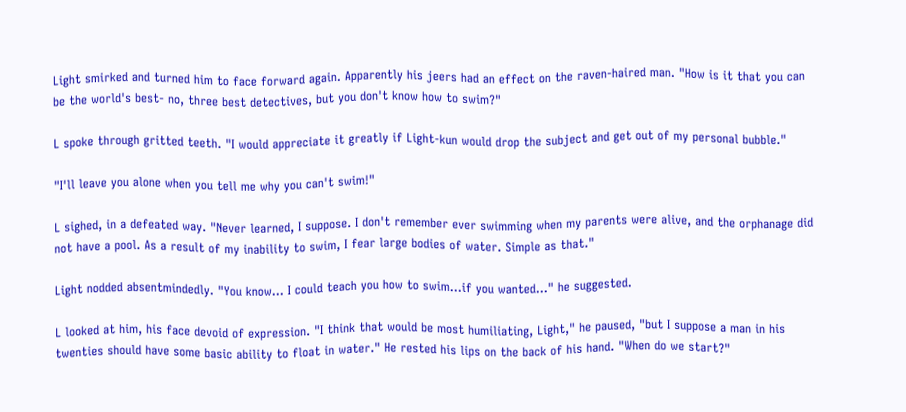Light smirked and turned him to face forward again. Apparently his jeers had an effect on the raven-haired man. "How is it that you can be the world's best- no, three best detectives, but you don't know how to swim?"

L spoke through gritted teeth. "I would appreciate it greatly if Light-kun would drop the subject and get out of my personal bubble."

"I'll leave you alone when you tell me why you can't swim!"

L sighed, in a defeated way. "Never learned, I suppose. I don't remember ever swimming when my parents were alive, and the orphanage did not have a pool. As a result of my inability to swim, I fear large bodies of water. Simple as that."

Light nodded absentmindedly. "You know… I could teach you how to swim…if you wanted…" he suggested.

L looked at him, his face devoid of expression. "I think that would be most humiliating, Light," he paused, "but I suppose a man in his twenties should have some basic ability to float in water." He rested his lips on the back of his hand. "When do we start?"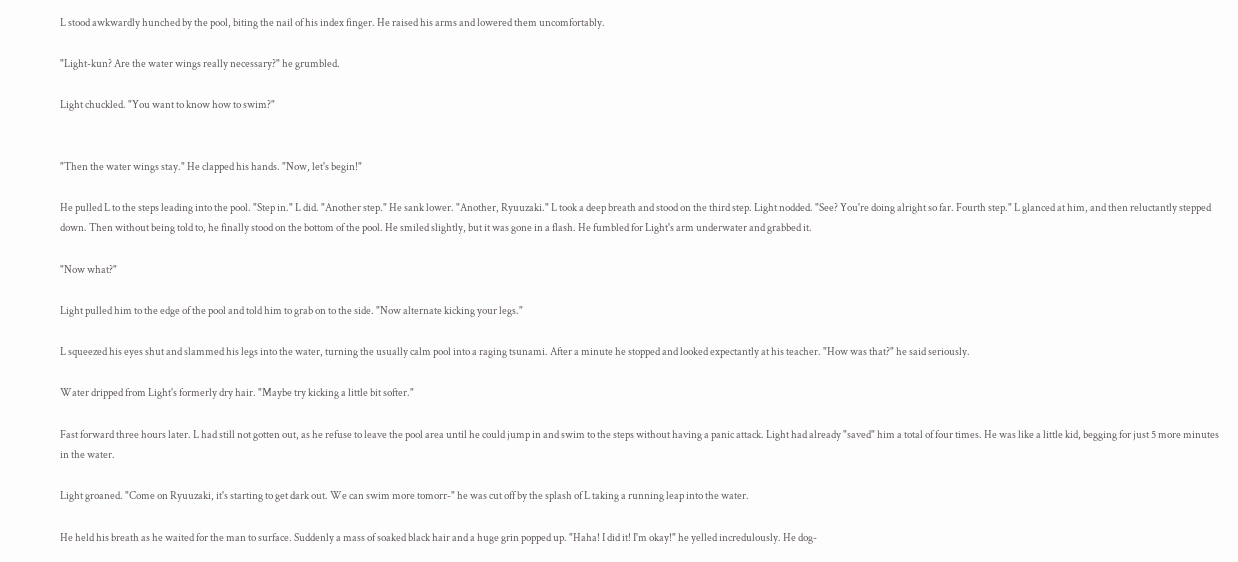L stood awkwardly hunched by the pool, biting the nail of his index finger. He raised his arms and lowered them uncomfortably.

"Light-kun? Are the water wings really necessary?" he grumbled.

Light chuckled. "You want to know how to swim?"


"Then the water wings stay." He clapped his hands. "Now, let's begin!"

He pulled L to the steps leading into the pool. "Step in." L did. "Another step." He sank lower. "Another, Ryuuzaki." L took a deep breath and stood on the third step. Light nodded. "See? You're doing alright so far. Fourth step." L glanced at him, and then reluctantly stepped down. Then without being told to, he finally stood on the bottom of the pool. He smiled slightly, but it was gone in a flash. He fumbled for Light's arm underwater and grabbed it.

"Now what?"

Light pulled him to the edge of the pool and told him to grab on to the side. "Now alternate kicking your legs."

L squeezed his eyes shut and slammed his legs into the water, turning the usually calm pool into a raging tsunami. After a minute he stopped and looked expectantly at his teacher. "How was that?" he said seriously.

Water dripped from Light's formerly dry hair. "Maybe try kicking a little bit softer."

Fast forward three hours later. L had still not gotten out, as he refuse to leave the pool area until he could jump in and swim to the steps without having a panic attack. Light had already "saved" him a total of four times. He was like a little kid, begging for just 5 more minutes in the water.

Light groaned. "Come on Ryuuzaki, it's starting to get dark out. We can swim more tomorr-" he was cut off by the splash of L taking a running leap into the water.

He held his breath as he waited for the man to surface. Suddenly a mass of soaked black hair and a huge grin popped up. "Haha! I did it! I'm okay!" he yelled incredulously. He dog-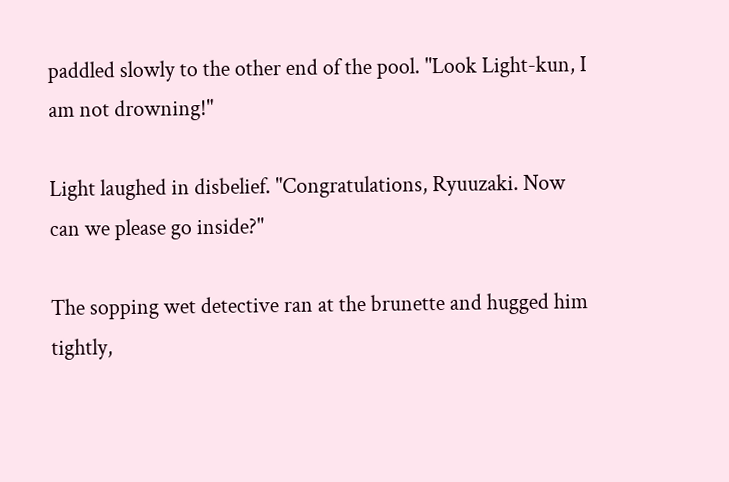paddled slowly to the other end of the pool. "Look Light-kun, I am not drowning!"

Light laughed in disbelief. "Congratulations, Ryuuzaki. Now can we please go inside?"

The sopping wet detective ran at the brunette and hugged him tightly,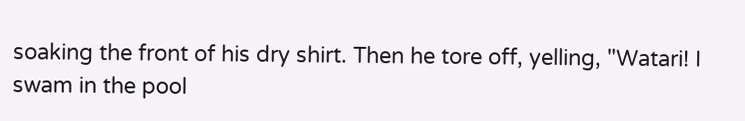soaking the front of his dry shirt. Then he tore off, yelling, "Watari! I swam in the pool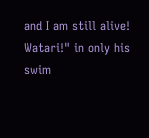and I am still alive! Watari!" in only his swim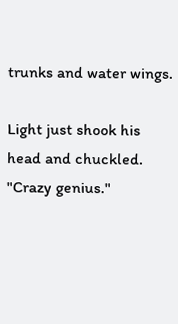trunks and water wings.

Light just shook his head and chuckled. "Crazy genius."